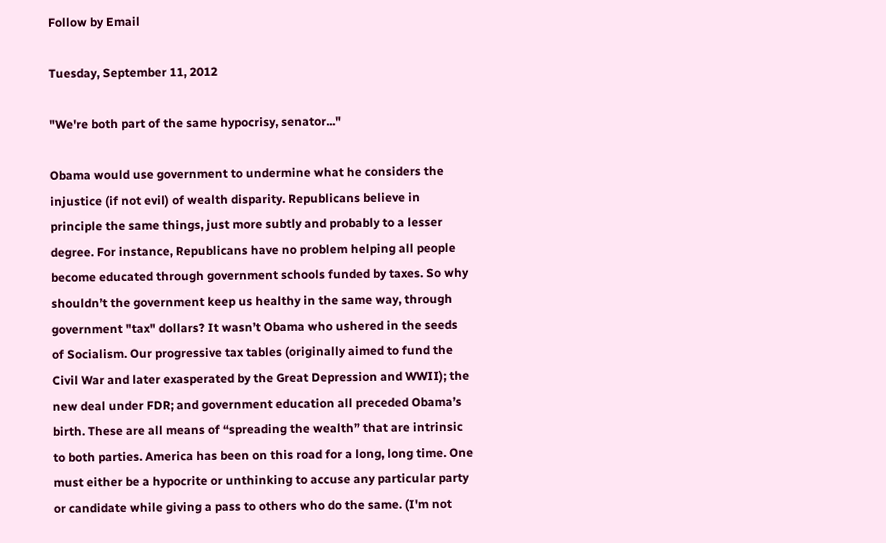Follow by Email

Tuesday, September 11, 2012

"We're both part of the same hypocrisy, senator..."

Obama would use government to undermine what he considers the injustice (if not evil) of wealth disparity. Republicans believe in principle the same things, just more subtly and probably to a lesser degree. For instance, Republicans have no problem helping all people become educated through government schools funded by taxes. So why shouldn’t the government keep us healthy in the same way, through government "tax" dollars? It wasn’t Obama who ushered in the seeds of Socialism. Our progressive tax tables (originally aimed to fund the Civil War and later exasperated by the Great Depression and WWII); the new deal under FDR; and government education all preceded Obama’s birth. These are all means of “spreading the wealth” that are intrinsic to both parties. America has been on this road for a long, long time. One must either be a hypocrite or unthinking to accuse any particular party or candidate while giving a pass to others who do the same. (I'm not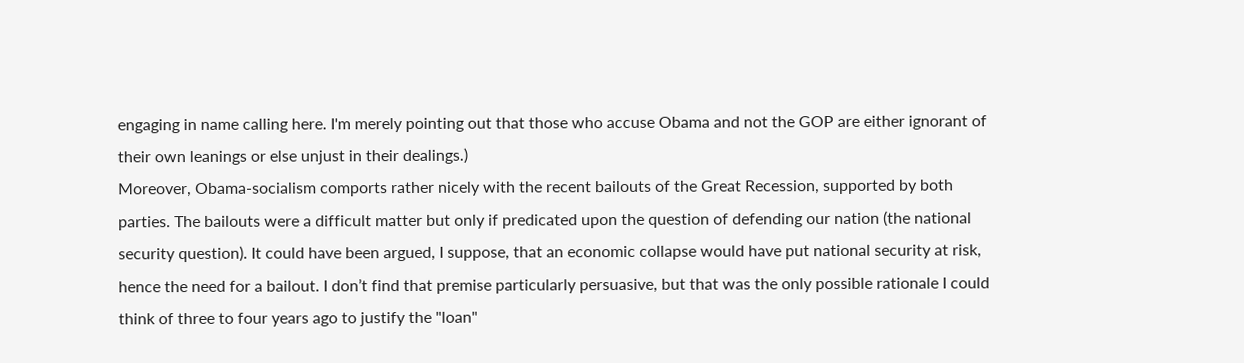engaging in name calling here. I'm merely pointing out that those who accuse Obama and not the GOP are either ignorant of their own leanings or else unjust in their dealings.)
Moreover, Obama-socialism comports rather nicely with the recent bailouts of the Great Recession, supported by both parties. The bailouts were a difficult matter but only if predicated upon the question of defending our nation (the national security question). It could have been argued, I suppose, that an economic collapse would have put national security at risk, hence the need for a bailout. I don’t find that premise particularly persuasive, but that was the only possible rationale I could think of three to four years ago to justify the "loan"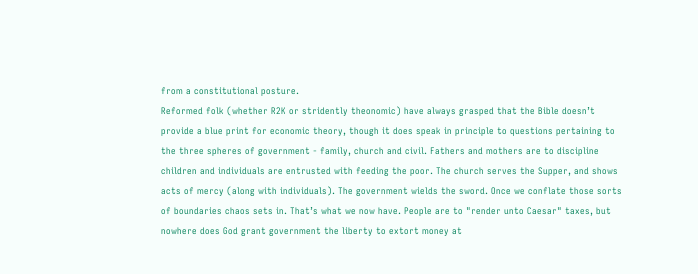from a constitutional posture.
Reformed folk (whether R2K or stridently theonomic) have always grasped that the Bible doesn’t provide a blue print for economic theory, though it does speak in principle to questions pertaining to the three spheres of government - family, church and civil. Fathers and mothers are to discipline children and individuals are entrusted with feeding the poor. The church serves the Supper, and shows acts of mercy (along with individuals). The government wields the sword. Once we conflate those sorts of boundaries chaos sets in. That’s what we now have. People are to "render unto Caesar" taxes, but nowhere does God grant government the liberty to extort money at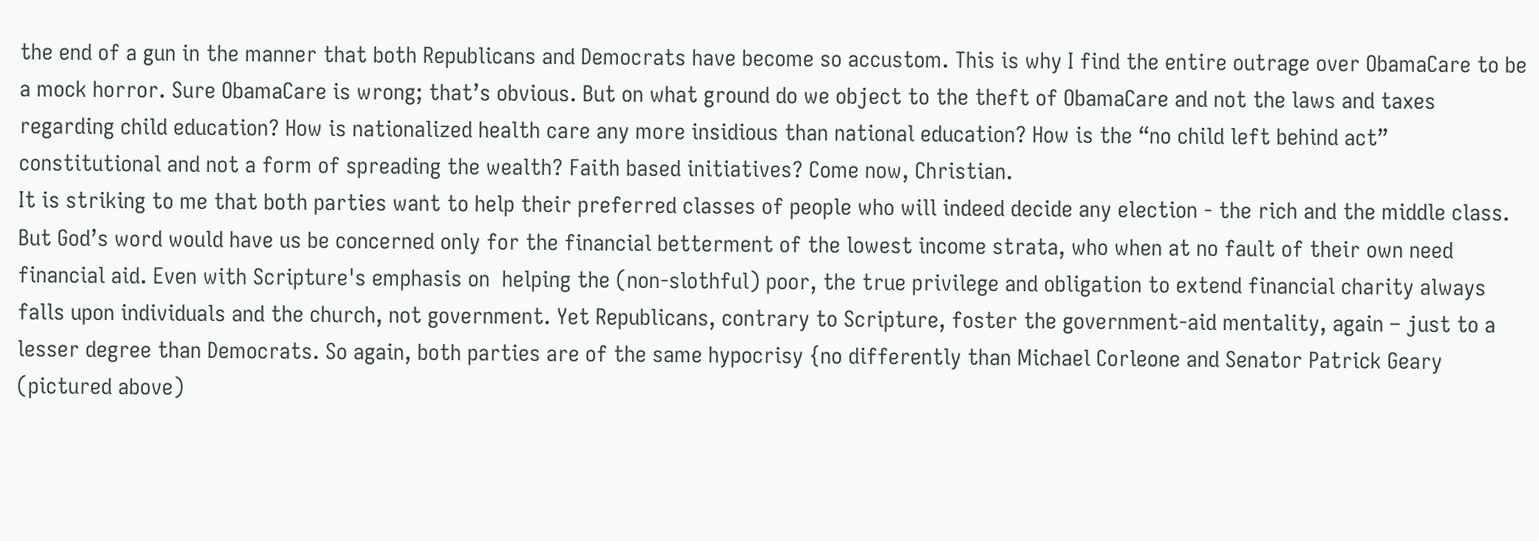the end of a gun in the manner that both Republicans and Democrats have become so accustom. This is why I find the entire outrage over ObamaCare to be a mock horror. Sure ObamaCare is wrong; that’s obvious. But on what ground do we object to the theft of ObamaCare and not the laws and taxes regarding child education? How is nationalized health care any more insidious than national education? How is the “no child left behind act” constitutional and not a form of spreading the wealth? Faith based initiatives? Come now, Christian.
It is striking to me that both parties want to help their preferred classes of people who will indeed decide any election - the rich and the middle class. But God’s word would have us be concerned only for the financial betterment of the lowest income strata, who when at no fault of their own need financial aid. Even with Scripture's emphasis on  helping the (non-slothful) poor, the true privilege and obligation to extend financial charity always falls upon individuals and the church, not government. Yet Republicans, contrary to Scripture, foster the government-aid mentality, again – just to a lesser degree than Democrats. So again, both parties are of the same hypocrisy {no differently than Michael Corleone and Senator Patrick Geary (pictured above)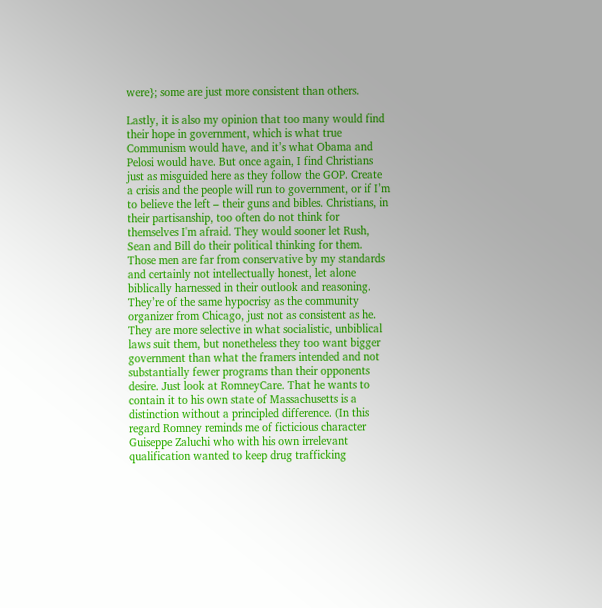were}; some are just more consistent than others.

Lastly, it is also my opinion that too many would find their hope in government, which is what true Communism would have, and it’s what Obama and Pelosi would have. But once again, I find Christians just as misguided here as they follow the GOP. Create a crisis and the people will run to government, or if I’m to believe the left – their guns and bibles. Christians, in their partisanship, too often do not think for themselves I'm afraid. They would sooner let Rush, Sean and Bill do their political thinking for them. Those men are far from conservative by my standards and certainly not intellectually honest, let alone biblically harnessed in their outlook and reasoning. They’re of the same hypocrisy as the community organizer from Chicago, just not as consistent as he. They are more selective in what socialistic, unbiblical laws suit them, but nonetheless they too want bigger government than what the framers intended and not substantially fewer programs than their opponents desire. Just look at RomneyCare. That he wants to contain it to his own state of Massachusetts is a distinction without a principled difference. (In this regard Romney reminds me of ficticious character Guiseppe Zaluchi who with his own irrelevant qualification wanted to keep drug trafficking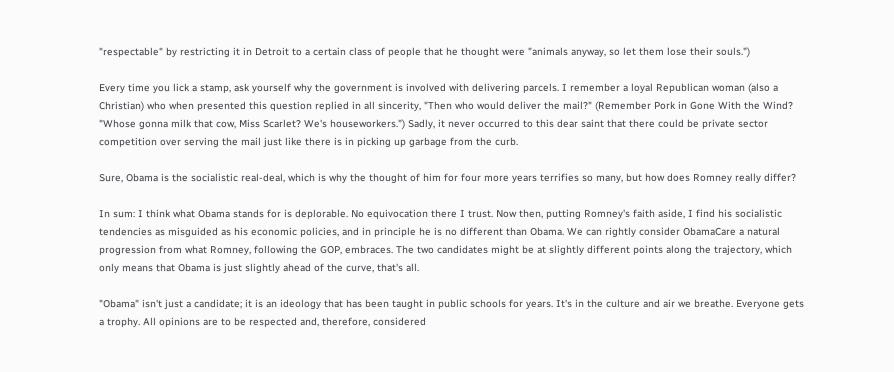"respectable" by restricting it in Detroit to a certain class of people that he thought were "animals anyway, so let them lose their souls.")

Every time you lick a stamp, ask yourself why the government is involved with delivering parcels. I remember a loyal Republican woman (also a Christian) who when presented this question replied in all sincerity, "Then who would deliver the mail?" (Remember Pork in Gone With the Wind? "Whose gonna milk that cow, Miss Scarlet? We's houseworkers.") Sadly, it never occurred to this dear saint that there could be private sector competition over serving the mail just like there is in picking up garbage from the curb.

Sure, Obama is the socialistic real-deal, which is why the thought of him for four more years terrifies so many, but how does Romney really differ?

In sum: I think what Obama stands for is deplorable. No equivocation there I trust. Now then, putting Romney's faith aside, I find his socialistic tendencies as misguided as his economic policies, and in principle he is no different than Obama. We can rightly consider ObamaCare a natural progression from what Romney, following the GOP, embraces. The two candidates might be at slightly different points along the trajectory, which only means that Obama is just slightly ahead of the curve, that's all.

"Obama" isn't just a candidate; it is an ideology that has been taught in public schools for years. It's in the culture and air we breathe. Everyone gets a trophy. All opinions are to be respected and, therefore, considered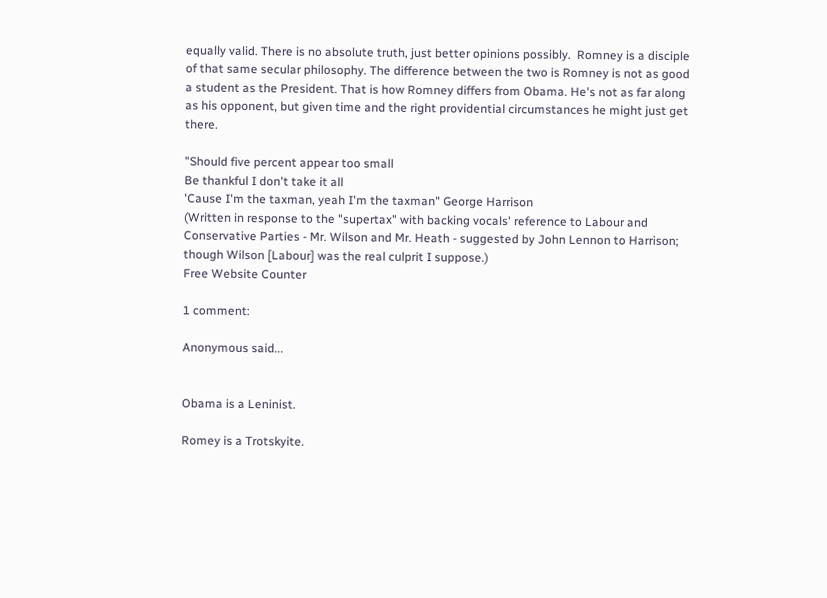equally valid. There is no absolute truth, just better opinions possibly.  Romney is a disciple of that same secular philosophy. The difference between the two is Romney is not as good a student as the President. That is how Romney differs from Obama. He's not as far along as his opponent, but given time and the right providential circumstances he might just get there.

"Should five percent appear too small
Be thankful I don't take it all
'Cause I'm the taxman, yeah I'm the taxman" George Harrison
(Written in response to the "supertax" with backing vocals' reference to Labour and Conservative Parties - Mr. Wilson and Mr. Heath - suggested by John Lennon to Harrison; though Wilson [Labour] was the real culprit I suppose.)
Free Website Counter

1 comment:

Anonymous said...


Obama is a Leninist.

Romey is a Trotskyite.